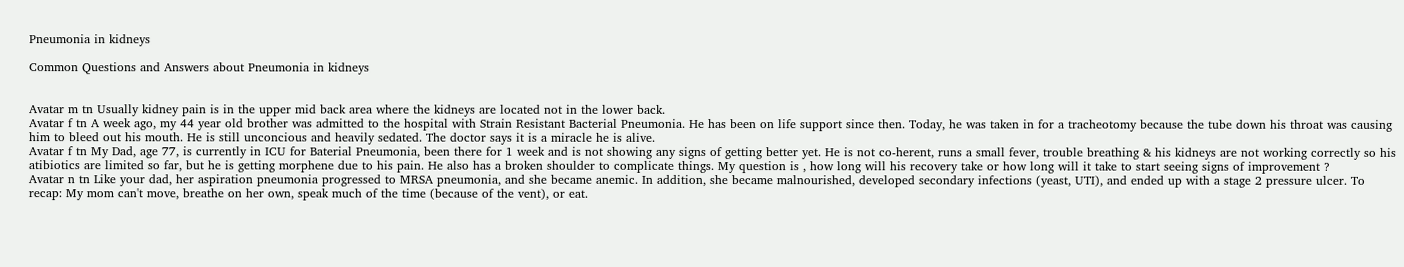Pneumonia in kidneys

Common Questions and Answers about Pneumonia in kidneys


Avatar m tn Usually kidney pain is in the upper mid back area where the kidneys are located not in the lower back.
Avatar f tn A week ago, my 44 year old brother was admitted to the hospital with Strain Resistant Bacterial Pneumonia. He has been on life support since then. Today, he was taken in for a tracheotomy because the tube down his throat was causing him to bleed out his mouth. He is still unconcious and heavily sedated. The doctor says it is a miracle he is alive.
Avatar f tn My Dad, age 77, is currently in ICU for Baterial Pneumonia, been there for 1 week and is not showing any signs of getting better yet. He is not co-herent, runs a small fever, trouble breathing & his kidneys are not working correctly so his atibiotics are limited so far, but he is getting morphene due to his pain. He also has a broken shoulder to complicate things. My question is , how long will his recovery take or how long will it take to start seeing signs of improvement ?
Avatar n tn Like your dad, her aspiration pneumonia progressed to MRSA pneumonia, and she became anemic. In addition, she became malnourished, developed secondary infections (yeast, UTI), and ended up with a stage 2 pressure ulcer. To recap: My mom can't move, breathe on her own, speak much of the time (because of the vent), or eat.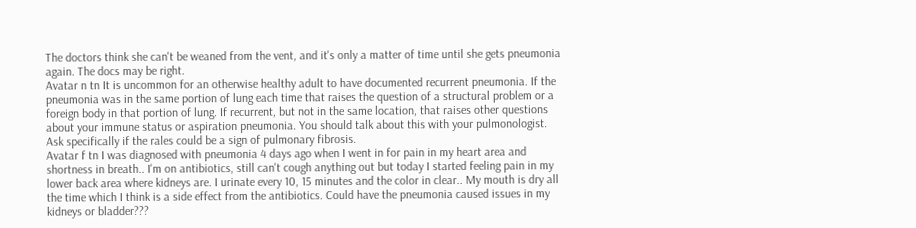The doctors think she can't be weaned from the vent, and it's only a matter of time until she gets pneumonia again. The docs may be right.
Avatar n tn It is uncommon for an otherwise healthy adult to have documented recurrent pneumonia. If the pneumonia was in the same portion of lung each time that raises the question of a structural problem or a foreign body in that portion of lung. If recurrent, but not in the same location, that raises other questions about your immune status or aspiration pneumonia. You should talk about this with your pulmonologist. Ask specifically if the rales could be a sign of pulmonary fibrosis.
Avatar f tn I was diagnosed with pneumonia 4 days ago when I went in for pain in my heart area and shortness in breath.. I'm on antibiotics, still can't cough anything out but today I started feeling pain in my lower back area where kidneys are. I urinate every 10, 15 minutes and the color in clear.. My mouth is dry all the time which I think is a side effect from the antibiotics. Could have the pneumonia caused issues in my kidneys or bladder???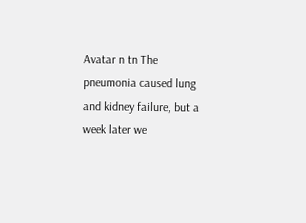Avatar n tn The pneumonia caused lung and kidney failure, but a week later we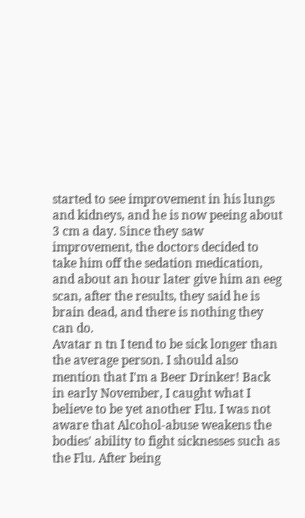started to see improvement in his lungs and kidneys, and he is now peeing about 3 cm a day. Since they saw improvement, the doctors decided to take him off the sedation medication, and about an hour later give him an eeg scan, after the results, they said he is brain dead, and there is nothing they can do.
Avatar n tn I tend to be sick longer than the average person. I should also mention that I'm a Beer Drinker! Back in early November, I caught what I believe to be yet another Flu. I was not aware that Alcohol-abuse weakens the bodies' ability to fight sicknesses such as the Flu. After being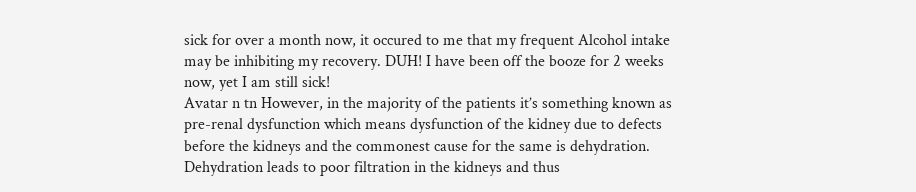sick for over a month now, it occured to me that my frequent Alcohol intake may be inhibiting my recovery. DUH! I have been off the booze for 2 weeks now, yet I am still sick!
Avatar n tn However, in the majority of the patients it’s something known as pre-renal dysfunction which means dysfunction of the kidney due to defects before the kidneys and the commonest cause for the same is dehydration. Dehydration leads to poor filtration in the kidneys and thus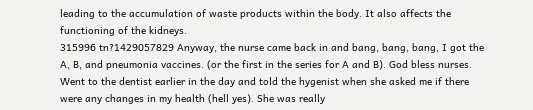leading to the accumulation of waste products within the body. It also affects the functioning of the kidneys.
315996 tn?1429057829 Anyway, the nurse came back in and bang, bang, bang, I got the A, B, and pneumonia vaccines. (or the first in the series for A and B). God bless nurses. Went to the dentist earlier in the day and told the hygenist when she asked me if there were any changes in my health (hell yes). She was really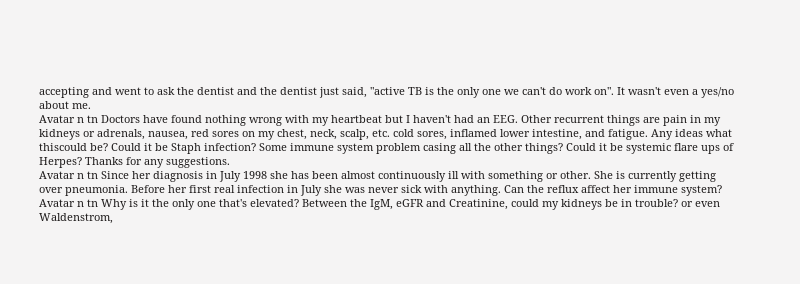accepting and went to ask the dentist and the dentist just said, "active TB is the only one we can't do work on". It wasn't even a yes/no about me.
Avatar n tn Doctors have found nothing wrong with my heartbeat but I haven't had an EEG. Other recurrent things are pain in my kidneys or adrenals, nausea, red sores on my chest, neck, scalp, etc. cold sores, inflamed lower intestine, and fatigue. Any ideas what thiscould be? Could it be Staph infection? Some immune system problem casing all the other things? Could it be systemic flare ups of Herpes? Thanks for any suggestions.
Avatar n tn Since her diagnosis in July 1998 she has been almost continuously ill with something or other. She is currently getting over pneumonia. Before her first real infection in July she was never sick with anything. Can the reflux affect her immune system?
Avatar n tn Why is it the only one that's elevated? Between the IgM, eGFR and Creatinine, could my kidneys be in trouble? or even Waldenstrom,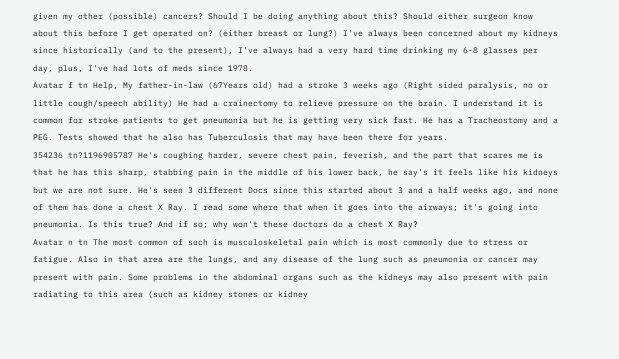given my other (possible) cancers? Should I be doing anything about this? Should either surgeon know about this before I get operated on? (either breast or lung?) I've always been concerned about my kidneys since historically (and to the present), I've always had a very hard time drinking my 6-8 glasses per day, plus, I've had lots of meds since 1978.
Avatar f tn Help, My father-in-law (67Years old) had a stroke 3 weeks ago (Right sided paralysis, no or little cough/speech ability) He had a crainectomy to relieve pressure on the brain. I understand it is common for stroke patients to get pneumonia but he is getting very sick fast. He has a Tracheostomy and a PEG. Tests showed that he also has Tuberculosis that may have been there for years.
354236 tn?1196905787 He's coughing harder, severe chest pain, feverish, and the part that scares me is that he has this sharp, stabbing pain in the middle of his lower back, he say's it feels like his kidneys but we are not sure. He's seen 3 different Docs since this started about 3 and a half weeks ago, and none of them has done a chest X Ray. I read some where that when it goes into the airways; it's going into pneumonia. Is this true? And if so; why won't these doctors do a chest X Ray?
Avatar n tn The most common of such is musculoskeletal pain which is most commonly due to stress or fatigue. Also in that area are the lungs, and any disease of the lung such as pneumonia or cancer may present with pain. Some problems in the abdominal organs such as the kidneys may also present with pain radiating to this area (such as kidney stones or kidney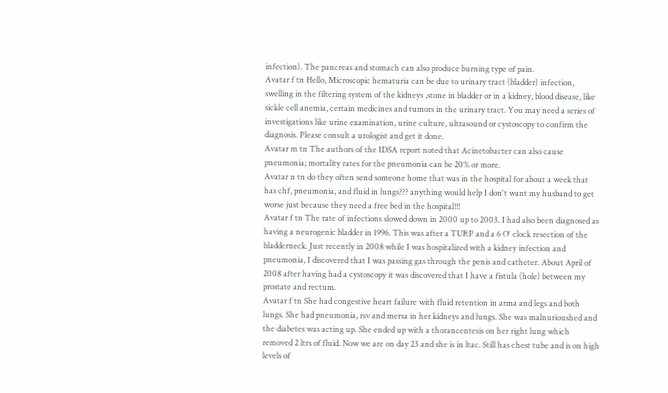infection). The pancreas and stomach can also produce burning type of pain.
Avatar f tn Hello, Microscopic hematuria can be due to urinary tract (bladder) infection, swelling in the filtering system of the kidneys ,stone in bladder or in a kidney, blood disease, like sickle cell anemia, certain medicines and tumors in the urinary tract. You may need a series of investigations like urine examination, urine culture, ultrasound or cystoscopy to confirm the diagnosis. Please consult a urologist and get it done.
Avatar m tn The authors of the IDSA report noted that Acinetobacter can also cause pneumonia; mortality rates for the pneumonia can be 20% or more.
Avatar n tn do they often send someone home that was in the hospital for about a week that has chf, pneumonia, and fluid in lungs??? anything would help I don't want my husband to get worse just because they need a free bed in the hospital!!!
Avatar f tn The rate of infections slowed down in 2000 up to 2003. I had also been diagnosed as having a neurogenic bladder in 1996. This was after a TURP and a 6 O' clock resection of the bladderneck. Just recently in 2008 while I was hospitalized with a kidney infection and pneumonia, I discovered that I was passing gas through the penis and catheter. About April of 2008 after having had a cystoscopy it was discovered that I have a fistula (hole) between my prostate and rectum.
Avatar f tn She had congestive heart failure with fluid retention in arma and legs and both lungs. She had pneumonia, rsv and mersa in her kidneys and lungs. She was malnurioushed and the diabetes was acting up. She ended up with a thorancentesis on her right lung which removed 2 ltrs of fluid. Now we are on day 23 and she is in ltac. Still has chest tube and is on high levels of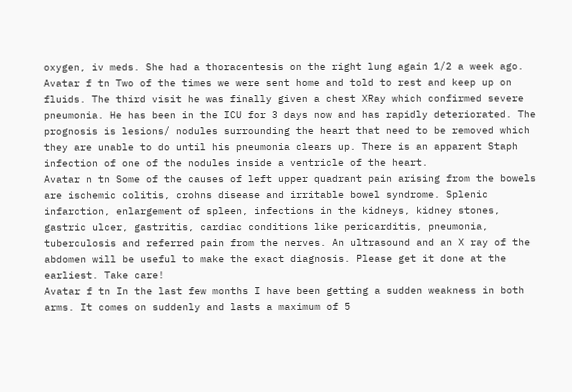oxygen, iv meds. She had a thoracentesis on the right lung again 1/2 a week ago.
Avatar f tn Two of the times we were sent home and told to rest and keep up on fluids. The third visit he was finally given a chest XRay which confirmed severe pneumonia. He has been in the ICU for 3 days now and has rapidly deteriorated. The prognosis is lesions/ nodules surrounding the heart that need to be removed which they are unable to do until his pneumonia clears up. There is an apparent Staph infection of one of the nodules inside a ventricle of the heart.
Avatar n tn Some of the causes of left upper quadrant pain arising from the bowels are ischemic colitis, crohns disease and irritable bowel syndrome. Splenic infarction, enlargement of spleen, infections in the kidneys, kidney stones, gastric ulcer, gastritis, cardiac conditions like pericarditis, pneumonia, tuberculosis and referred pain from the nerves. An ultrasound and an X ray of the abdomen will be useful to make the exact diagnosis. Please get it done at the earliest. Take care!
Avatar f tn In the last few months I have been getting a sudden weakness in both arms. It comes on suddenly and lasts a maximum of 5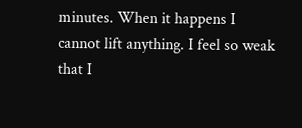minutes. When it happens I cannot lift anything. I feel so weak that I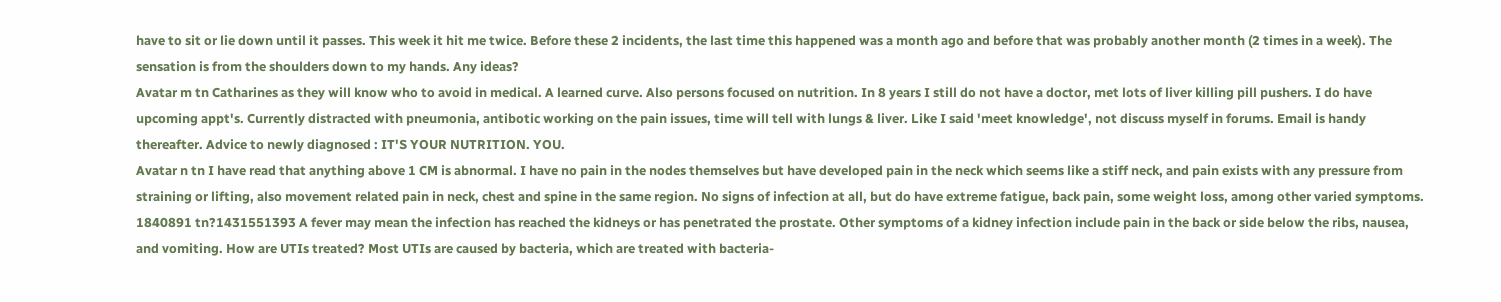have to sit or lie down until it passes. This week it hit me twice. Before these 2 incidents, the last time this happened was a month ago and before that was probably another month (2 times in a week). The sensation is from the shoulders down to my hands. Any ideas?
Avatar m tn Catharines as they will know who to avoid in medical. A learned curve. Also persons focused on nutrition. In 8 years I still do not have a doctor, met lots of liver killing pill pushers. I do have upcoming appt's. Currently distracted with pneumonia, antibotic working on the pain issues, time will tell with lungs & liver. Like I said 'meet knowledge', not discuss myself in forums. Email is handy thereafter. Advice to newly diagnosed : IT'S YOUR NUTRITION. YOU.
Avatar n tn I have read that anything above 1 CM is abnormal. I have no pain in the nodes themselves but have developed pain in the neck which seems like a stiff neck, and pain exists with any pressure from straining or lifting, also movement related pain in neck, chest and spine in the same region. No signs of infection at all, but do have extreme fatigue, back pain, some weight loss, among other varied symptoms.
1840891 tn?1431551393 A fever may mean the infection has reached the kidneys or has penetrated the prostate. Other symptoms of a kidney infection include pain in the back or side below the ribs, nausea, and vomiting. How are UTIs treated? Most UTIs are caused by bacteria, which are treated with bacteria-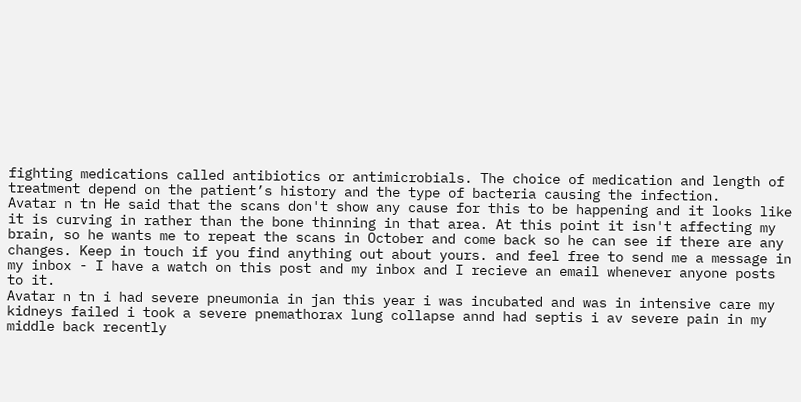fighting medications called antibiotics or antimicrobials. The choice of medication and length of treatment depend on the patient’s history and the type of bacteria causing the infection.
Avatar n tn He said that the scans don't show any cause for this to be happening and it looks like it is curving in rather than the bone thinning in that area. At this point it isn't affecting my brain, so he wants me to repeat the scans in October and come back so he can see if there are any changes. Keep in touch if you find anything out about yours. and feel free to send me a message in my inbox - I have a watch on this post and my inbox and I recieve an email whenever anyone posts to it.
Avatar n tn i had severe pneumonia in jan this year i was incubated and was in intensive care my kidneys failed i took a severe pnemathorax lung collapse annd had septis i av severe pain in my middle back recently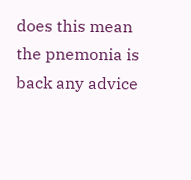does this mean the pnemonia is back any advice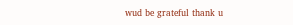wud be grateful thank u